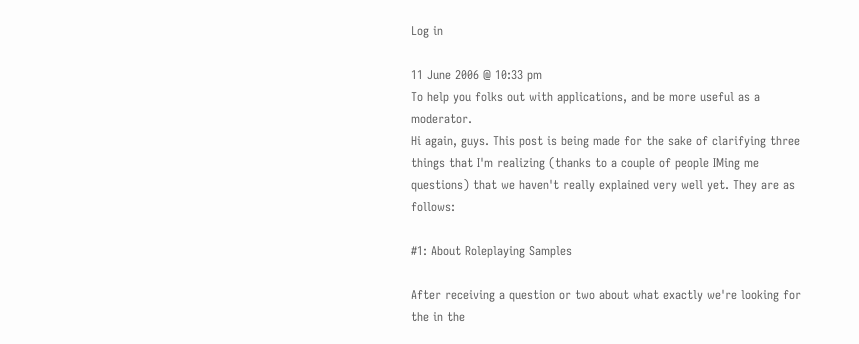Log in

11 June 2006 @ 10:33 pm
To help you folks out with applications, and be more useful as a moderator.
Hi again, guys. This post is being made for the sake of clarifying three things that I'm realizing (thanks to a couple of people IMing me questions) that we haven't really explained very well yet. They are as follows:

#1: About Roleplaying Samples

After receiving a question or two about what exactly we're looking for the in the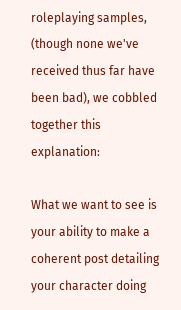roleplaying samples, (though none we've received thus far have been bad), we cobbled together this explanation:

What we want to see is your ability to make a coherent post detailing your character doing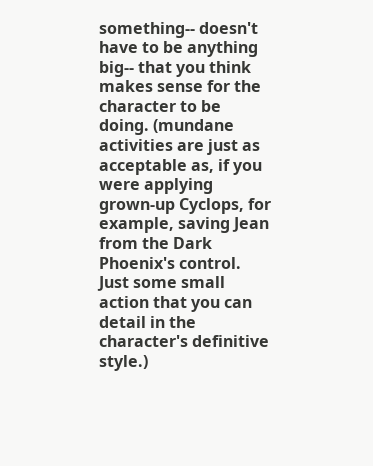something-- doesn't have to be anything big-- that you think makes sense for the character to be doing. (mundane activities are just as acceptable as, if you were applying grown-up Cyclops, for example, saving Jean from the Dark Phoenix's control. Just some small action that you can detail in the character's definitive style.)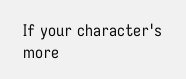If your character's more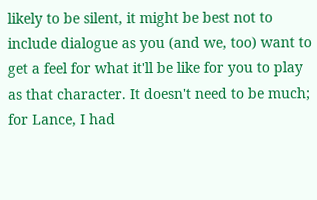likely to be silent, it might be best not to include dialogue as you (and we, too) want to get a feel for what it'll be like for you to play as that character. It doesn't need to be much; for Lance, I had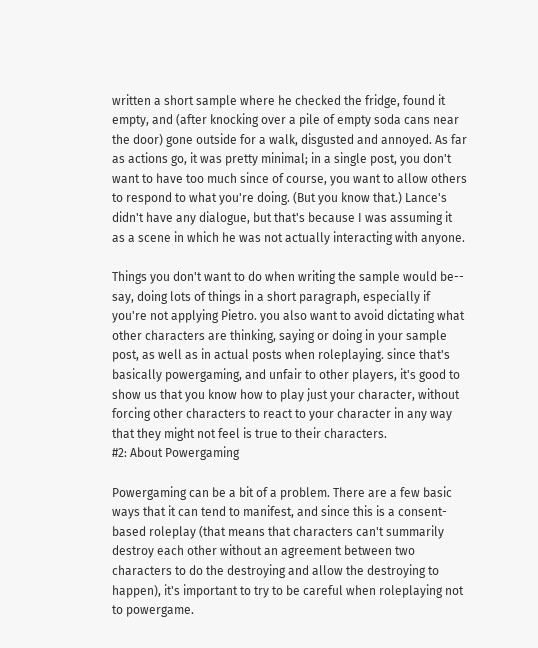written a short sample where he checked the fridge, found it empty, and (after knocking over a pile of empty soda cans near the door) gone outside for a walk, disgusted and annoyed. As far as actions go, it was pretty minimal; in a single post, you don't want to have too much since of course, you want to allow others to respond to what you're doing. (But you know that.) Lance's didn't have any dialogue, but that's because I was assuming it as a scene in which he was not actually interacting with anyone.

Things you don't want to do when writing the sample would be-- say, doing lots of things in a short paragraph, especially if you're not applying Pietro. you also want to avoid dictating what other characters are thinking, saying or doing in your sample post, as well as in actual posts when roleplaying. since that's basically powergaming, and unfair to other players, it's good to show us that you know how to play just your character, without forcing other characters to react to your character in any way that they might not feel is true to their characters.
#2: About Powergaming

Powergaming can be a bit of a problem. There are a few basic ways that it can tend to manifest, and since this is a consent-based roleplay (that means that characters can't summarily destroy each other without an agreement between two characters to do the destroying and allow the destroying to happen), it's important to try to be careful when roleplaying not to powergame.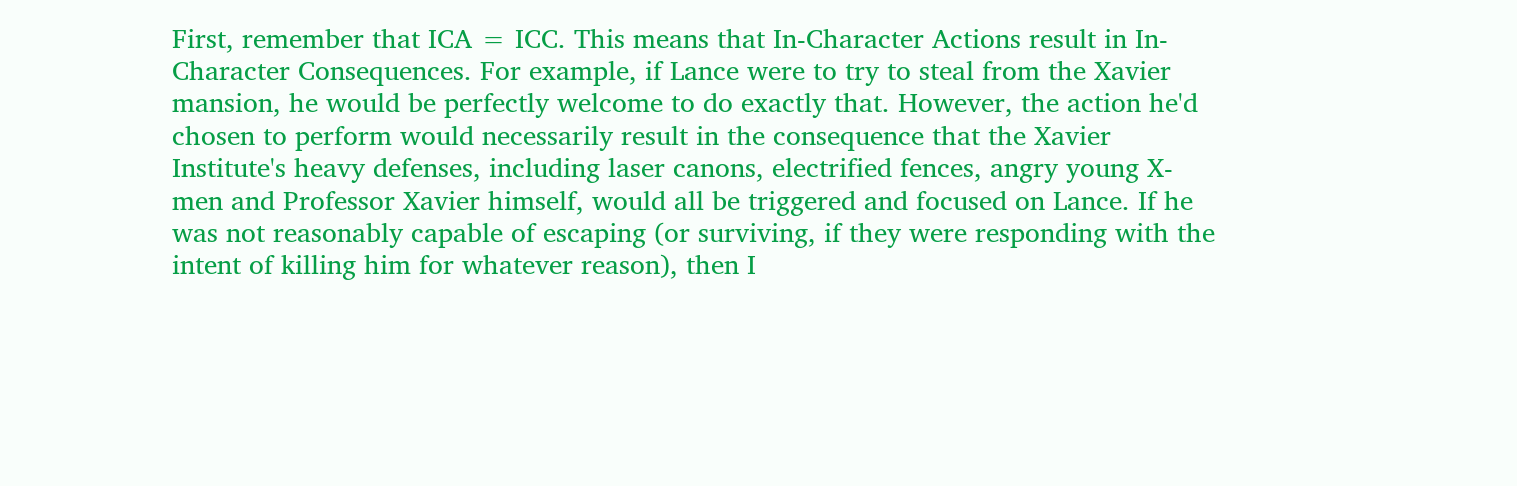First, remember that ICA = ICC. This means that In-Character Actions result in In-Character Consequences. For example, if Lance were to try to steal from the Xavier mansion, he would be perfectly welcome to do exactly that. However, the action he'd chosen to perform would necessarily result in the consequence that the Xavier Institute's heavy defenses, including laser canons, electrified fences, angry young X-men and Professor Xavier himself, would all be triggered and focused on Lance. If he was not reasonably capable of escaping (or surviving, if they were responding with the intent of killing him for whatever reason), then I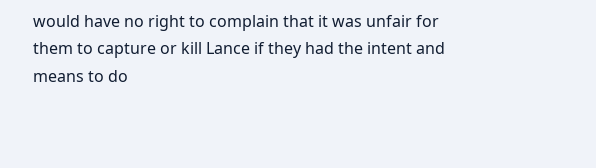would have no right to complain that it was unfair for them to capture or kill Lance if they had the intent and means to do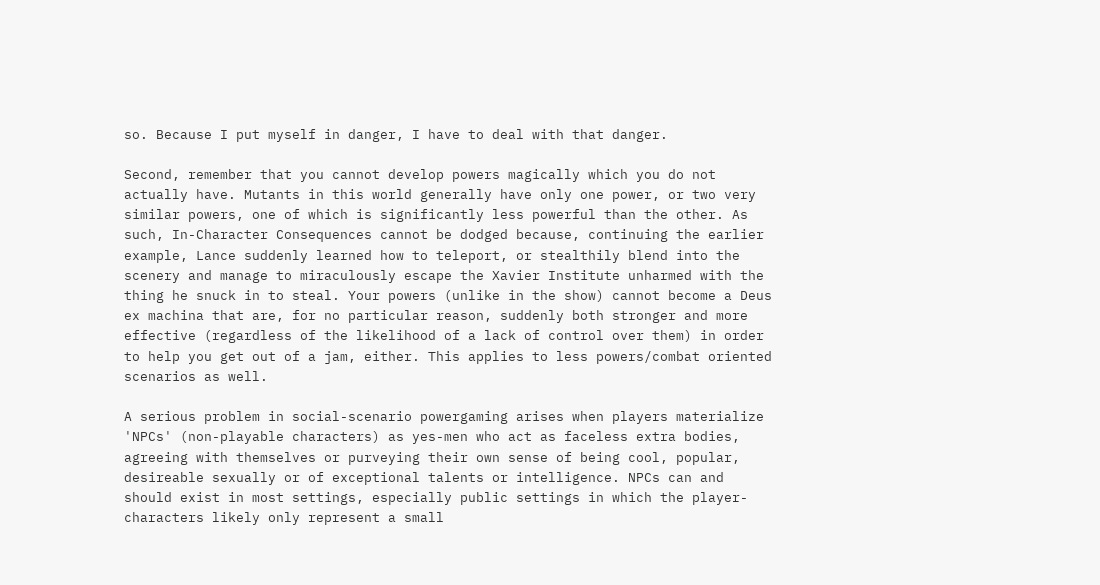so. Because I put myself in danger, I have to deal with that danger.

Second, remember that you cannot develop powers magically which you do not actually have. Mutants in this world generally have only one power, or two very similar powers, one of which is significantly less powerful than the other. As such, In-Character Consequences cannot be dodged because, continuing the earlier example, Lance suddenly learned how to teleport, or stealthily blend into the scenery and manage to miraculously escape the Xavier Institute unharmed with the thing he snuck in to steal. Your powers (unlike in the show) cannot become a Deus ex machina that are, for no particular reason, suddenly both stronger and more effective (regardless of the likelihood of a lack of control over them) in order to help you get out of a jam, either. This applies to less powers/combat oriented scenarios as well.

A serious problem in social-scenario powergaming arises when players materialize 'NPCs' (non-playable characters) as yes-men who act as faceless extra bodies, agreeing with themselves or purveying their own sense of being cool, popular, desireable sexually or of exceptional talents or intelligence. NPCs can and should exist in most settings, especially public settings in which the player-characters likely only represent a small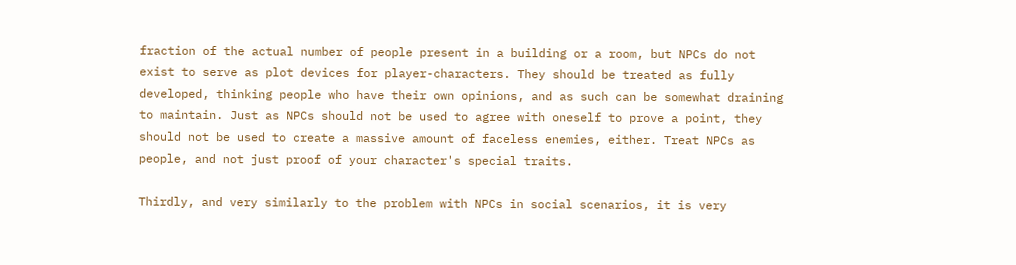fraction of the actual number of people present in a building or a room, but NPCs do not exist to serve as plot devices for player-characters. They should be treated as fully developed, thinking people who have their own opinions, and as such can be somewhat draining to maintain. Just as NPCs should not be used to agree with oneself to prove a point, they should not be used to create a massive amount of faceless enemies, either. Treat NPCs as people, and not just proof of your character's special traits.

Thirdly, and very similarly to the problem with NPCs in social scenarios, it is very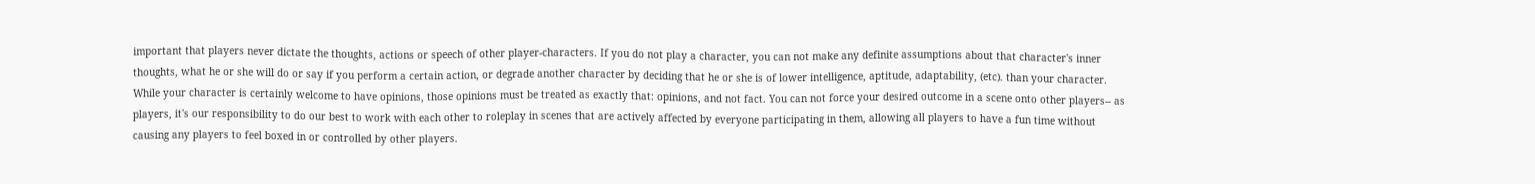important that players never dictate the thoughts, actions or speech of other player-characters. If you do not play a character, you can not make any definite assumptions about that character's inner thoughts, what he or she will do or say if you perform a certain action, or degrade another character by deciding that he or she is of lower intelligence, aptitude, adaptability, (etc). than your character. While your character is certainly welcome to have opinions, those opinions must be treated as exactly that: opinions, and not fact. You can not force your desired outcome in a scene onto other players-- as players, it's our responsibility to do our best to work with each other to roleplay in scenes that are actively affected by everyone participating in them, allowing all players to have a fun time without causing any players to feel boxed in or controlled by other players.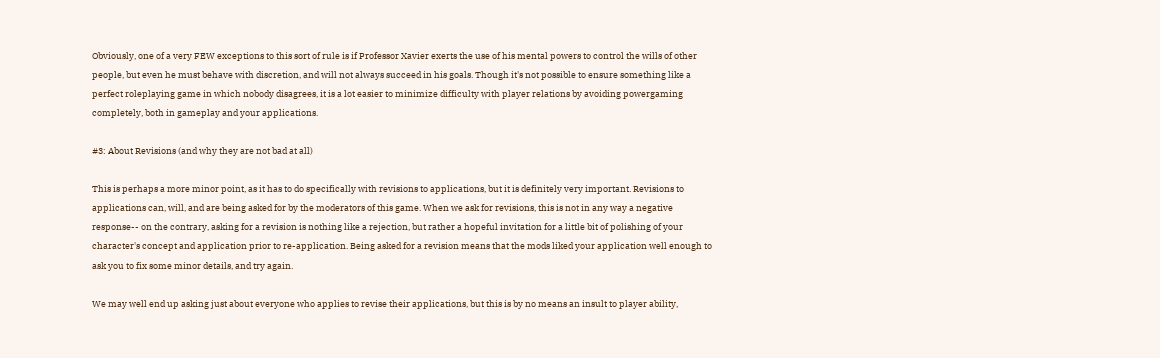Obviously, one of a very FEW exceptions to this sort of rule is if Professor Xavier exerts the use of his mental powers to control the wills of other people, but even he must behave with discretion, and will not always succeed in his goals. Though it's not possible to ensure something like a perfect roleplaying game in which nobody disagrees, it is a lot easier to minimize difficulty with player relations by avoiding powergaming completely, both in gameplay and your applications.

#3: About Revisions (and why they are not bad at all)

This is perhaps a more minor point, as it has to do specifically with revisions to applications, but it is definitely very important. Revisions to applications can, will, and are being asked for by the moderators of this game. When we ask for revisions, this is not in any way a negative response-- on the contrary, asking for a revision is nothing like a rejection, but rather a hopeful invitation for a little bit of polishing of your character's concept and application prior to re-application. Being asked for a revision means that the mods liked your application well enough to ask you to fix some minor details, and try again.

We may well end up asking just about everyone who applies to revise their applications, but this is by no means an insult to player ability,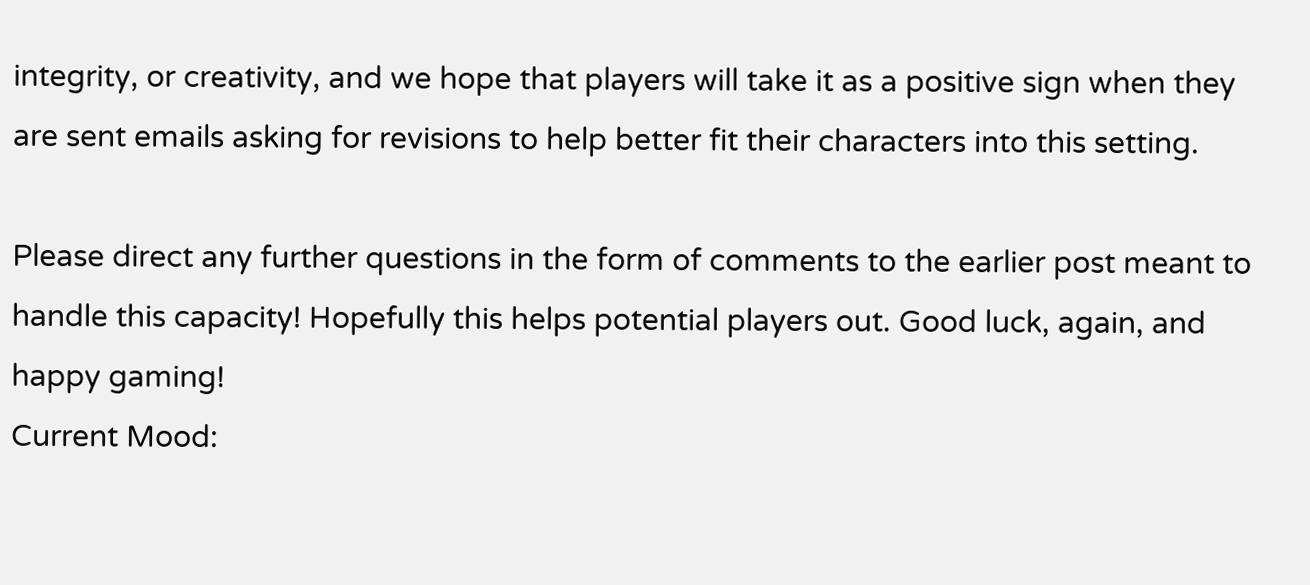integrity, or creativity, and we hope that players will take it as a positive sign when they are sent emails asking for revisions to help better fit their characters into this setting.

Please direct any further questions in the form of comments to the earlier post meant to handle this capacity! Hopefully this helps potential players out. Good luck, again, and happy gaming!
Current Mood: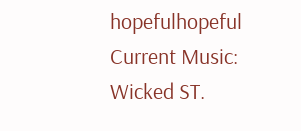hopefulhopeful
Current Music: Wicked ST.